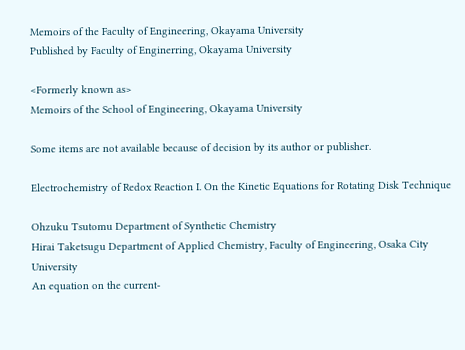Memoirs of the Faculty of Engineering, Okayama University
Published by Faculty of Enginerring, Okayama University

<Formerly known as>
Memoirs of the School of Engineering, Okayama University

Some items are not available because of decision by its author or publisher.

Electrochemistry of Redox Reaction I. On the Kinetic Equations for Rotating Disk Technique

Ohzuku Tsutomu Department of Synthetic Chemistry
Hirai Taketsugu Department of Applied Chemistry, Faculty of Engineering, Osaka City University
An equation on the current-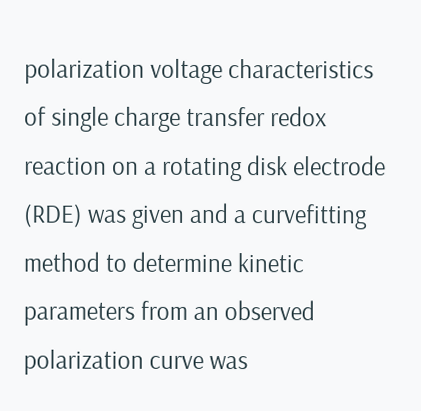polarization voltage characteristics of single charge transfer redox reaction on a rotating disk electrode (RDE) was given and a curvefitting method to determine kinetic parameters from an observed polarization curve was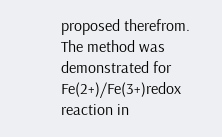proposed therefrom. The method was demonstrated for Fe(2+)/Fe(3+)redox reaction in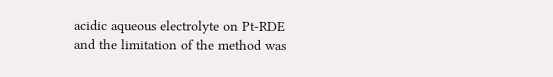acidic aqueous electrolyte on Pt-RDE and the limitation of the method was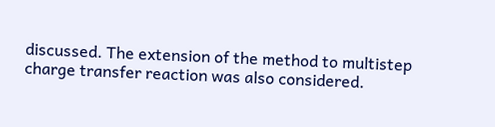discussed. The extension of the method to multistep charge transfer reaction was also considered.